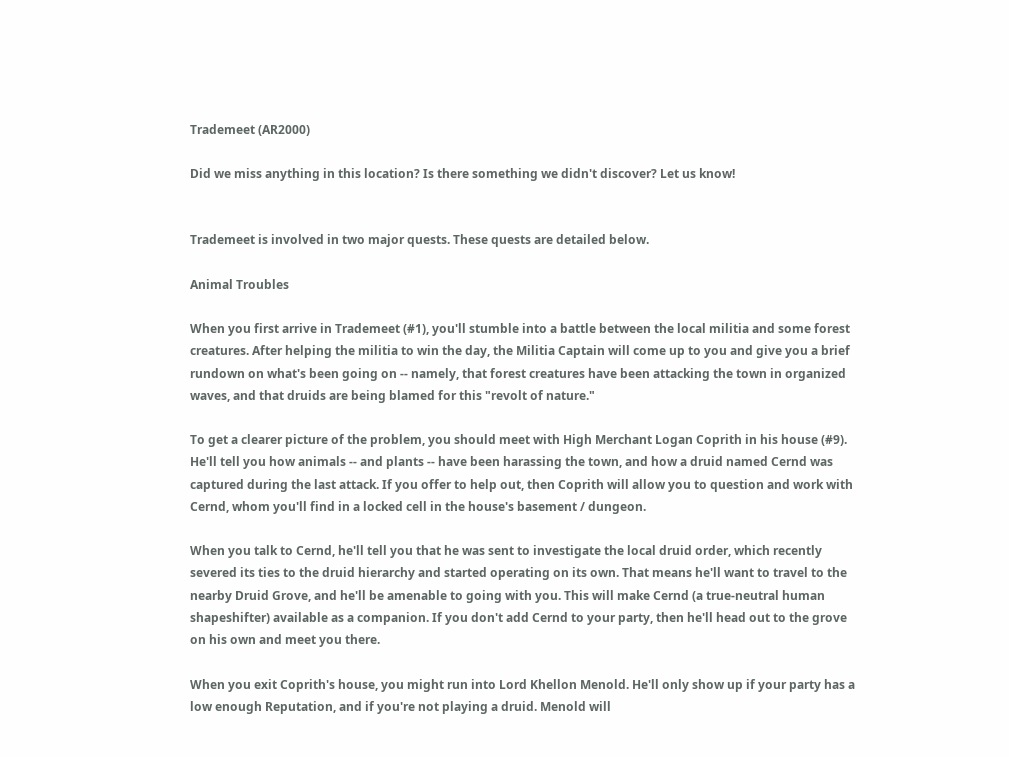Trademeet (AR2000)

Did we miss anything in this location? Is there something we didn't discover? Let us know!


Trademeet is involved in two major quests. These quests are detailed below.

Animal Troubles

When you first arrive in Trademeet (#1), you'll stumble into a battle between the local militia and some forest creatures. After helping the militia to win the day, the Militia Captain will come up to you and give you a brief rundown on what's been going on -- namely, that forest creatures have been attacking the town in organized waves, and that druids are being blamed for this "revolt of nature."

To get a clearer picture of the problem, you should meet with High Merchant Logan Coprith in his house (#9). He'll tell you how animals -- and plants -- have been harassing the town, and how a druid named Cernd was captured during the last attack. If you offer to help out, then Coprith will allow you to question and work with Cernd, whom you'll find in a locked cell in the house's basement / dungeon.

When you talk to Cernd, he'll tell you that he was sent to investigate the local druid order, which recently severed its ties to the druid hierarchy and started operating on its own. That means he'll want to travel to the nearby Druid Grove, and he'll be amenable to going with you. This will make Cernd (a true-neutral human shapeshifter) available as a companion. If you don't add Cernd to your party, then he'll head out to the grove on his own and meet you there.

When you exit Coprith's house, you might run into Lord Khellon Menold. He'll only show up if your party has a low enough Reputation, and if you're not playing a druid. Menold will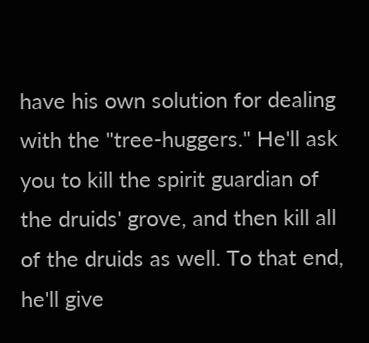have his own solution for dealing with the "tree-huggers." He'll ask you to kill the spirit guardian of the druids' grove, and then kill all of the druids as well. To that end, he'll give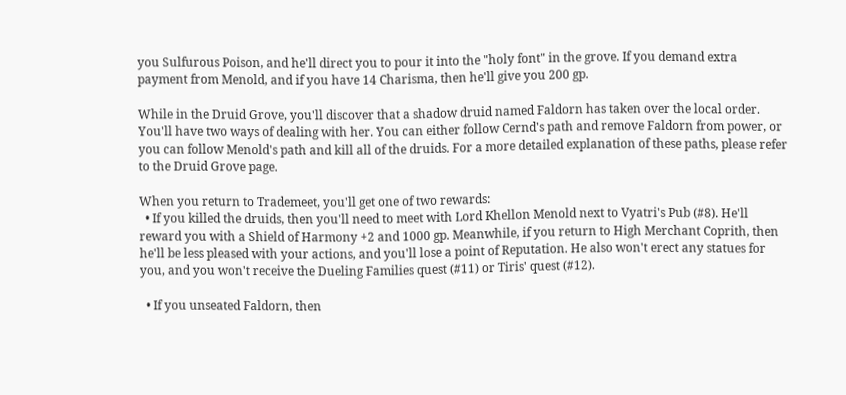you Sulfurous Poison, and he'll direct you to pour it into the "holy font" in the grove. If you demand extra payment from Menold, and if you have 14 Charisma, then he'll give you 200 gp.

While in the Druid Grove, you'll discover that a shadow druid named Faldorn has taken over the local order. You'll have two ways of dealing with her. You can either follow Cernd's path and remove Faldorn from power, or you can follow Menold's path and kill all of the druids. For a more detailed explanation of these paths, please refer to the Druid Grove page.

When you return to Trademeet, you'll get one of two rewards:
  • If you killed the druids, then you'll need to meet with Lord Khellon Menold next to Vyatri's Pub (#8). He'll reward you with a Shield of Harmony +2 and 1000 gp. Meanwhile, if you return to High Merchant Coprith, then he'll be less pleased with your actions, and you'll lose a point of Reputation. He also won't erect any statues for you, and you won't receive the Dueling Families quest (#11) or Tiris' quest (#12).

  • If you unseated Faldorn, then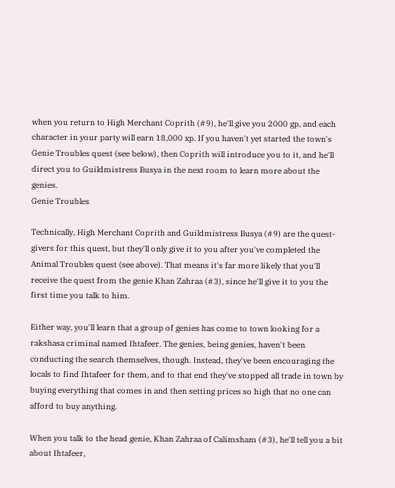when you return to High Merchant Coprith (#9), he'll give you 2000 gp, and each character in your party will earn 18,000 xp. If you haven't yet started the town's Genie Troubles quest (see below), then Coprith will introduce you to it, and he'll direct you to Guildmistress Busya in the next room to learn more about the genies.
Genie Troubles

Technically, High Merchant Coprith and Guildmistress Busya (#9) are the quest-givers for this quest, but they'll only give it to you after you've completed the Animal Troubles quest (see above). That means it's far more likely that you'll receive the quest from the genie Khan Zahraa (#3), since he'll give it to you the first time you talk to him.

Either way, you'll learn that a group of genies has come to town looking for a rakshasa criminal named Ihtafeer. The genies, being genies, haven't been conducting the search themselves, though. Instead, they've been encouraging the locals to find Ihtafeer for them, and to that end they've stopped all trade in town by buying everything that comes in and then setting prices so high that no one can afford to buy anything.

When you talk to the head genie, Khan Zahraa of Calimsham (#3), he'll tell you a bit about Ihtafeer,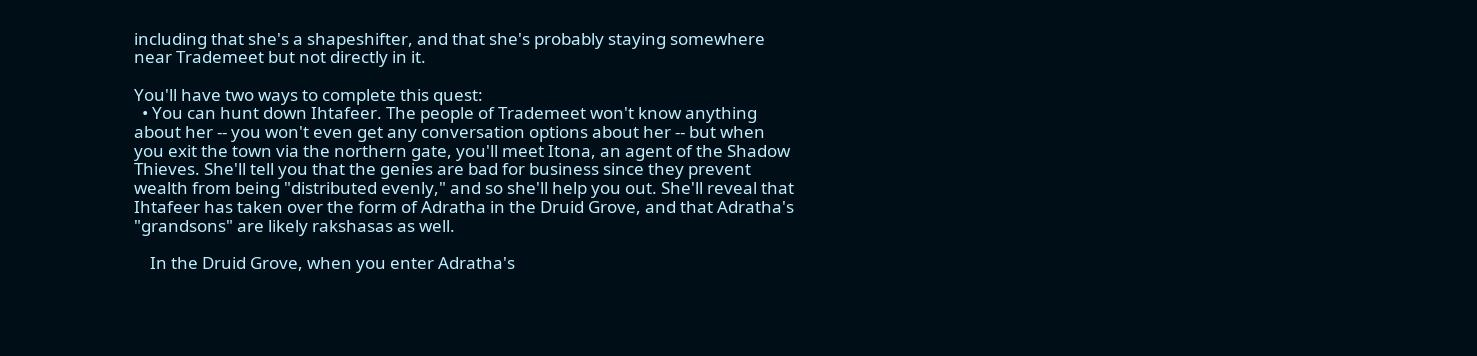including that she's a shapeshifter, and that she's probably staying somewhere near Trademeet but not directly in it.

You'll have two ways to complete this quest:
  • You can hunt down Ihtafeer. The people of Trademeet won't know anything about her -- you won't even get any conversation options about her -- but when you exit the town via the northern gate, you'll meet Itona, an agent of the Shadow Thieves. She'll tell you that the genies are bad for business since they prevent wealth from being "distributed evenly," and so she'll help you out. She'll reveal that Ihtafeer has taken over the form of Adratha in the Druid Grove, and that Adratha's "grandsons" are likely rakshasas as well.

    In the Druid Grove, when you enter Adratha's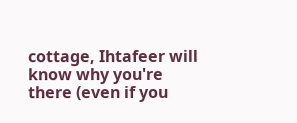cottage, Ihtafeer will know why you're there (even if you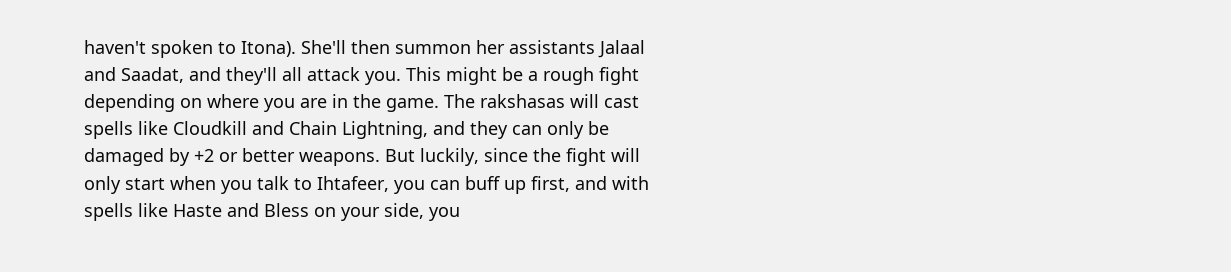haven't spoken to Itona). She'll then summon her assistants Jalaal and Saadat, and they'll all attack you. This might be a rough fight depending on where you are in the game. The rakshasas will cast spells like Cloudkill and Chain Lightning, and they can only be damaged by +2 or better weapons. But luckily, since the fight will only start when you talk to Ihtafeer, you can buff up first, and with spells like Haste and Bless on your side, you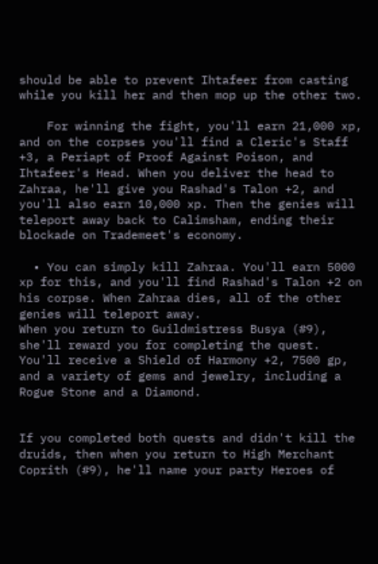should be able to prevent Ihtafeer from casting while you kill her and then mop up the other two.

    For winning the fight, you'll earn 21,000 xp, and on the corpses you'll find a Cleric's Staff +3, a Periapt of Proof Against Poison, and Ihtafeer's Head. When you deliver the head to Zahraa, he'll give you Rashad's Talon +2, and you'll also earn 10,000 xp. Then the genies will teleport away back to Calimsham, ending their blockade on Trademeet's economy.

  • You can simply kill Zahraa. You'll earn 5000 xp for this, and you'll find Rashad's Talon +2 on his corpse. When Zahraa dies, all of the other genies will teleport away.
When you return to Guildmistress Busya (#9), she'll reward you for completing the quest. You'll receive a Shield of Harmony +2, 7500 gp, and a variety of gems and jewelry, including a Rogue Stone and a Diamond.


If you completed both quests and didn't kill the druids, then when you return to High Merchant Coprith (#9), he'll name your party Heroes of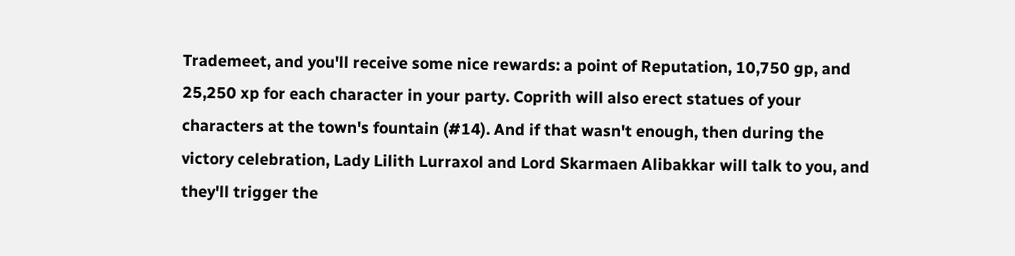Trademeet, and you'll receive some nice rewards: a point of Reputation, 10,750 gp, and 25,250 xp for each character in your party. Coprith will also erect statues of your characters at the town's fountain (#14). And if that wasn't enough, then during the victory celebration, Lady Lilith Lurraxol and Lord Skarmaen Alibakkar will talk to you, and they'll trigger the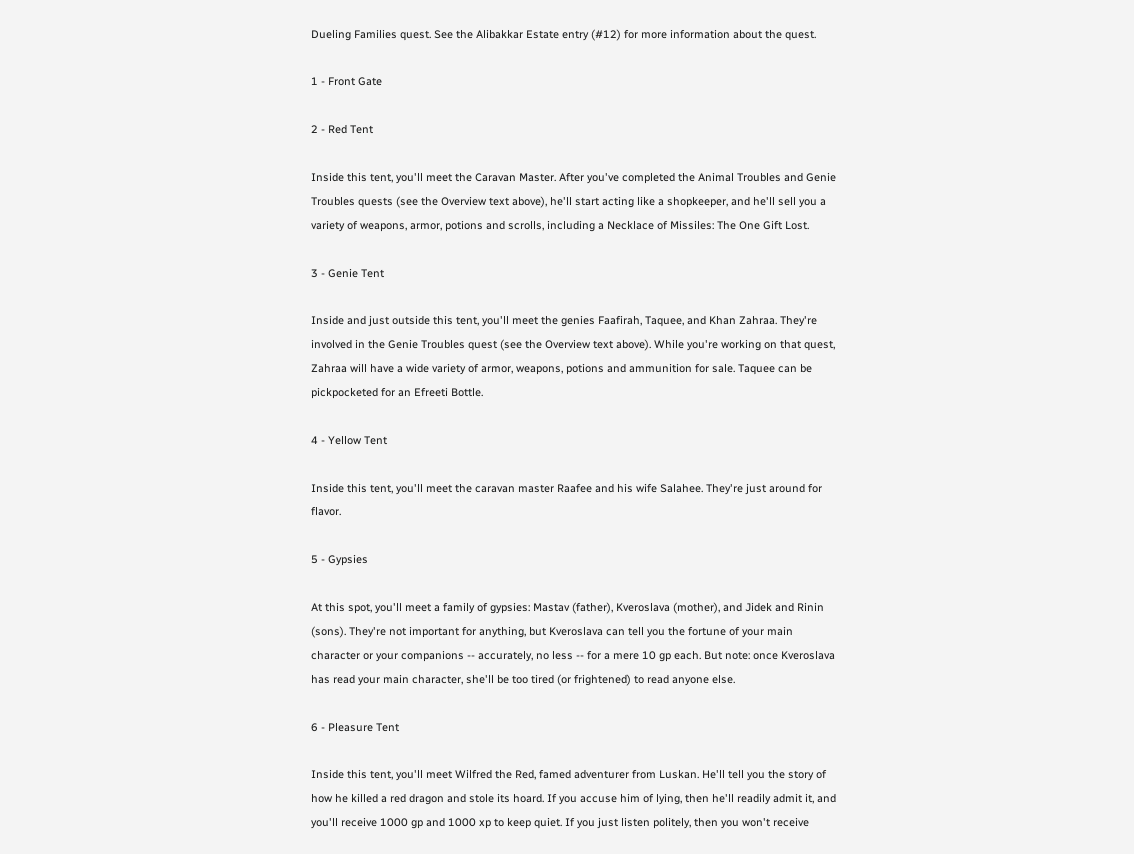Dueling Families quest. See the Alibakkar Estate entry (#12) for more information about the quest.

1 - Front Gate

2 - Red Tent

Inside this tent, you'll meet the Caravan Master. After you've completed the Animal Troubles and Genie Troubles quests (see the Overview text above), he'll start acting like a shopkeeper, and he'll sell you a variety of weapons, armor, potions and scrolls, including a Necklace of Missiles: The One Gift Lost.

3 - Genie Tent

Inside and just outside this tent, you'll meet the genies Faafirah, Taquee, and Khan Zahraa. They're involved in the Genie Troubles quest (see the Overview text above). While you're working on that quest, Zahraa will have a wide variety of armor, weapons, potions and ammunition for sale. Taquee can be pickpocketed for an Efreeti Bottle.

4 - Yellow Tent

Inside this tent, you'll meet the caravan master Raafee and his wife Salahee. They're just around for flavor.

5 - Gypsies

At this spot, you'll meet a family of gypsies: Mastav (father), Kveroslava (mother), and Jidek and Rinin (sons). They're not important for anything, but Kveroslava can tell you the fortune of your main character or your companions -- accurately, no less -- for a mere 10 gp each. But note: once Kveroslava has read your main character, she'll be too tired (or frightened) to read anyone else.

6 - Pleasure Tent

Inside this tent, you'll meet Wilfred the Red, famed adventurer from Luskan. He'll tell you the story of how he killed a red dragon and stole its hoard. If you accuse him of lying, then he'll readily admit it, and you'll receive 1000 gp and 1000 xp to keep quiet. If you just listen politely, then you won't receive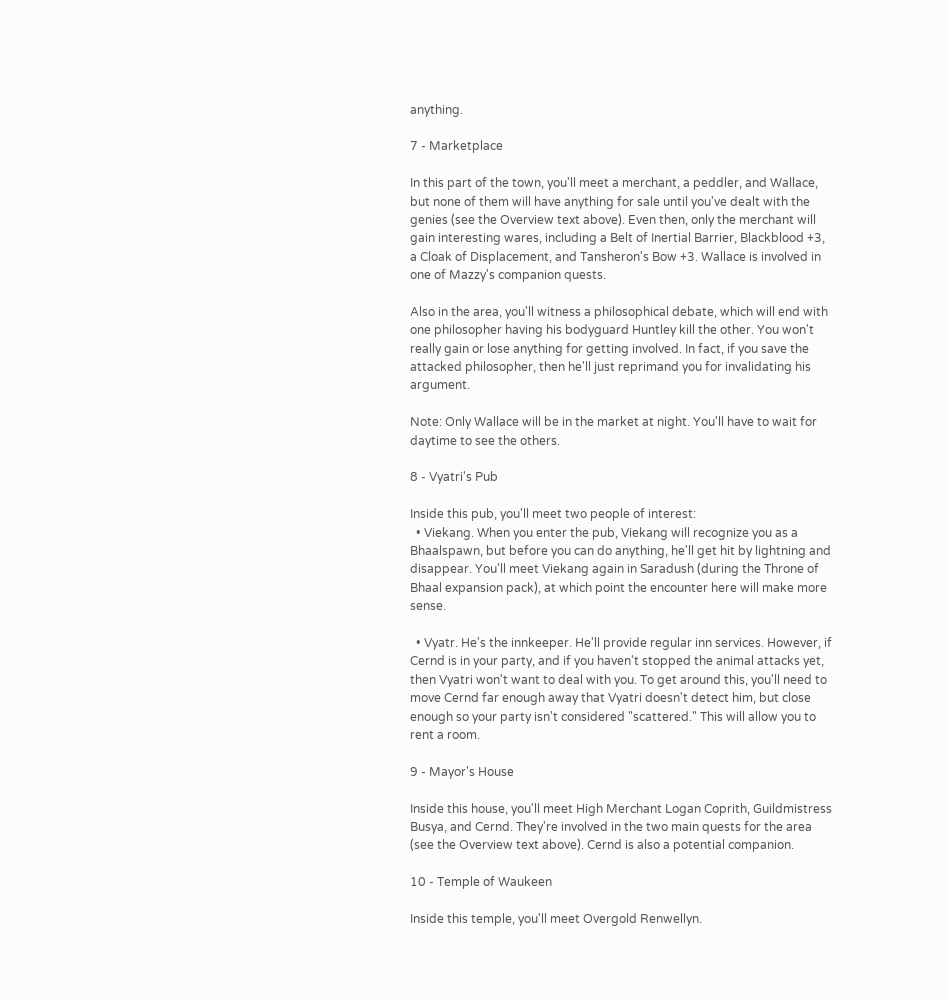anything.

7 - Marketplace

In this part of the town, you'll meet a merchant, a peddler, and Wallace, but none of them will have anything for sale until you've dealt with the genies (see the Overview text above). Even then, only the merchant will gain interesting wares, including a Belt of Inertial Barrier, Blackblood +3, a Cloak of Displacement, and Tansheron's Bow +3. Wallace is involved in one of Mazzy's companion quests.

Also in the area, you'll witness a philosophical debate, which will end with one philosopher having his bodyguard Huntley kill the other. You won't really gain or lose anything for getting involved. In fact, if you save the attacked philosopher, then he'll just reprimand you for invalidating his argument.

Note: Only Wallace will be in the market at night. You'll have to wait for daytime to see the others.

8 - Vyatri's Pub

Inside this pub, you'll meet two people of interest:
  • Viekang. When you enter the pub, Viekang will recognize you as a Bhaalspawn, but before you can do anything, he'll get hit by lightning and disappear. You'll meet Viekang again in Saradush (during the Throne of Bhaal expansion pack), at which point the encounter here will make more sense.

  • Vyatr. He's the innkeeper. He'll provide regular inn services. However, if Cernd is in your party, and if you haven't stopped the animal attacks yet, then Vyatri won't want to deal with you. To get around this, you'll need to move Cernd far enough away that Vyatri doesn't detect him, but close enough so your party isn't considered "scattered." This will allow you to rent a room.

9 - Mayor's House

Inside this house, you'll meet High Merchant Logan Coprith, Guildmistress Busya, and Cernd. They're involved in the two main quests for the area (see the Overview text above). Cernd is also a potential companion.

10 - Temple of Waukeen

Inside this temple, you'll meet Overgold Renwellyn.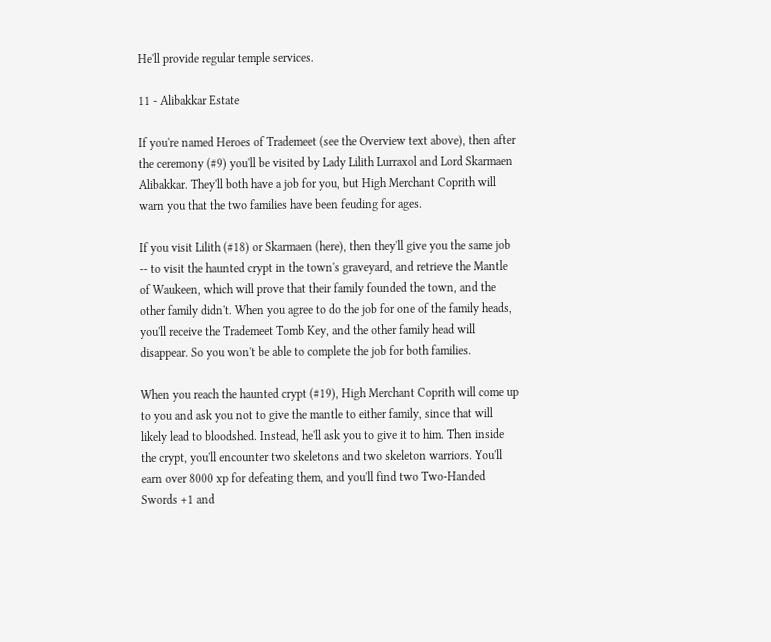He'll provide regular temple services.

11 - Alibakkar Estate

If you're named Heroes of Trademeet (see the Overview text above), then after the ceremony (#9) you'll be visited by Lady Lilith Lurraxol and Lord Skarmaen Alibakkar. They'll both have a job for you, but High Merchant Coprith will warn you that the two families have been feuding for ages.

If you visit Lilith (#18) or Skarmaen (here), then they'll give you the same job -- to visit the haunted crypt in the town's graveyard, and retrieve the Mantle of Waukeen, which will prove that their family founded the town, and the other family didn't. When you agree to do the job for one of the family heads, you'll receive the Trademeet Tomb Key, and the other family head will disappear. So you won't be able to complete the job for both families.

When you reach the haunted crypt (#19), High Merchant Coprith will come up to you and ask you not to give the mantle to either family, since that will likely lead to bloodshed. Instead, he'll ask you to give it to him. Then inside the crypt, you'll encounter two skeletons and two skeleton warriors. You'll earn over 8000 xp for defeating them, and you'll find two Two-Handed Swords +1 and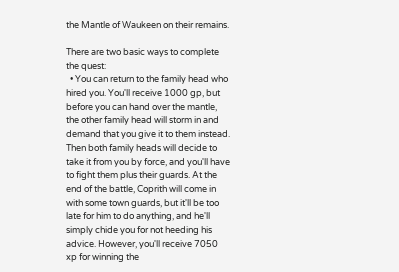the Mantle of Waukeen on their remains.

There are two basic ways to complete the quest:
  • You can return to the family head who hired you. You'll receive 1000 gp, but before you can hand over the mantle, the other family head will storm in and demand that you give it to them instead. Then both family heads will decide to take it from you by force, and you'll have to fight them plus their guards. At the end of the battle, Coprith will come in with some town guards, but it'll be too late for him to do anything, and he'll simply chide you for not heeding his advice. However, you'll receive 7050 xp for winning the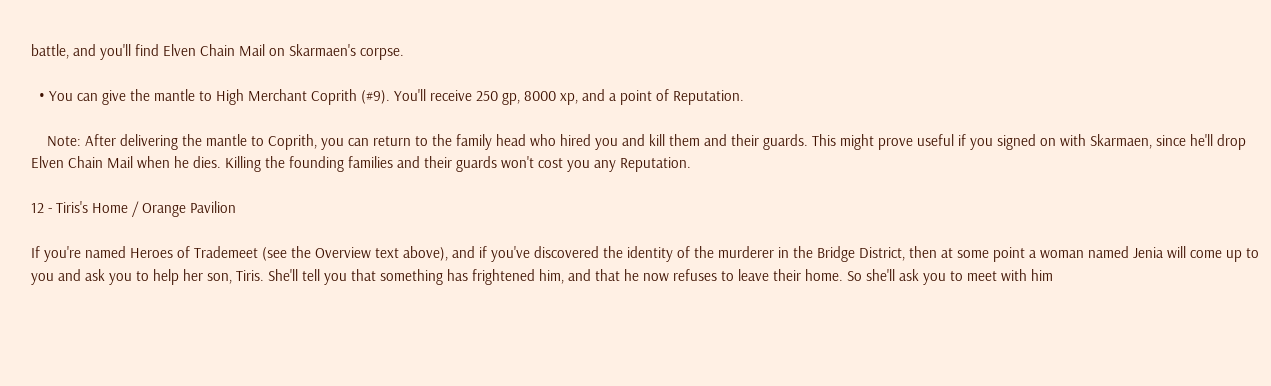battle, and you'll find Elven Chain Mail on Skarmaen's corpse.

  • You can give the mantle to High Merchant Coprith (#9). You'll receive 250 gp, 8000 xp, and a point of Reputation.

    Note: After delivering the mantle to Coprith, you can return to the family head who hired you and kill them and their guards. This might prove useful if you signed on with Skarmaen, since he'll drop Elven Chain Mail when he dies. Killing the founding families and their guards won't cost you any Reputation.

12 - Tiris's Home / Orange Pavilion

If you're named Heroes of Trademeet (see the Overview text above), and if you've discovered the identity of the murderer in the Bridge District, then at some point a woman named Jenia will come up to you and ask you to help her son, Tiris. She'll tell you that something has frightened him, and that he now refuses to leave their home. So she'll ask you to meet with him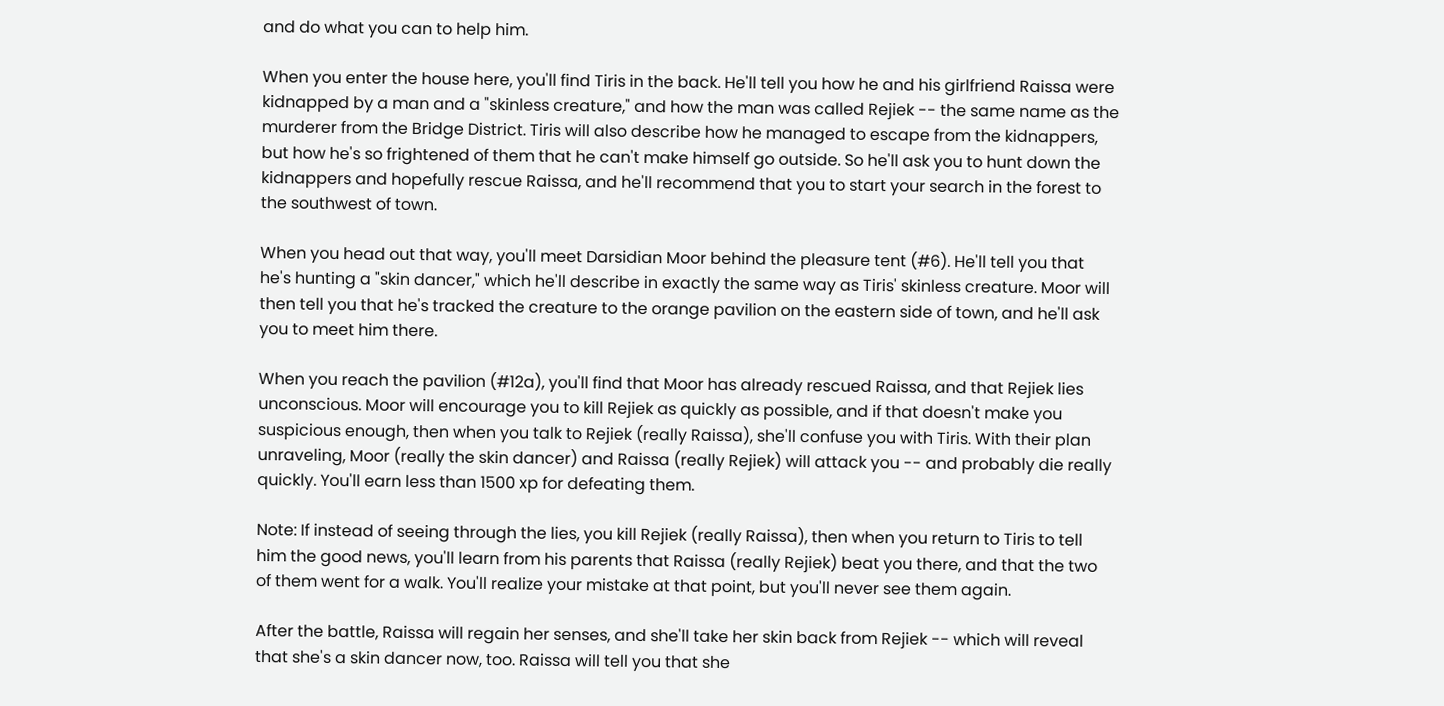and do what you can to help him.

When you enter the house here, you'll find Tiris in the back. He'll tell you how he and his girlfriend Raissa were kidnapped by a man and a "skinless creature," and how the man was called Rejiek -- the same name as the murderer from the Bridge District. Tiris will also describe how he managed to escape from the kidnappers, but how he's so frightened of them that he can't make himself go outside. So he'll ask you to hunt down the kidnappers and hopefully rescue Raissa, and he'll recommend that you to start your search in the forest to the southwest of town.

When you head out that way, you'll meet Darsidian Moor behind the pleasure tent (#6). He'll tell you that he's hunting a "skin dancer," which he'll describe in exactly the same way as Tiris' skinless creature. Moor will then tell you that he's tracked the creature to the orange pavilion on the eastern side of town, and he'll ask you to meet him there.

When you reach the pavilion (#12a), you'll find that Moor has already rescued Raissa, and that Rejiek lies unconscious. Moor will encourage you to kill Rejiek as quickly as possible, and if that doesn't make you suspicious enough, then when you talk to Rejiek (really Raissa), she'll confuse you with Tiris. With their plan unraveling, Moor (really the skin dancer) and Raissa (really Rejiek) will attack you -- and probably die really quickly. You'll earn less than 1500 xp for defeating them.

Note: If instead of seeing through the lies, you kill Rejiek (really Raissa), then when you return to Tiris to tell him the good news, you'll learn from his parents that Raissa (really Rejiek) beat you there, and that the two of them went for a walk. You'll realize your mistake at that point, but you'll never see them again.

After the battle, Raissa will regain her senses, and she'll take her skin back from Rejiek -- which will reveal that she's a skin dancer now, too. Raissa will tell you that she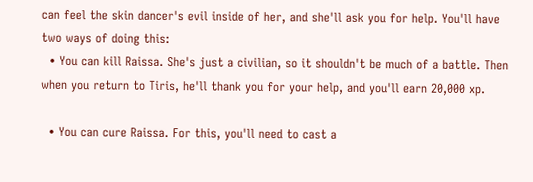can feel the skin dancer's evil inside of her, and she'll ask you for help. You'll have two ways of doing this:
  • You can kill Raissa. She's just a civilian, so it shouldn't be much of a battle. Then when you return to Tiris, he'll thank you for your help, and you'll earn 20,000 xp.

  • You can cure Raissa. For this, you'll need to cast a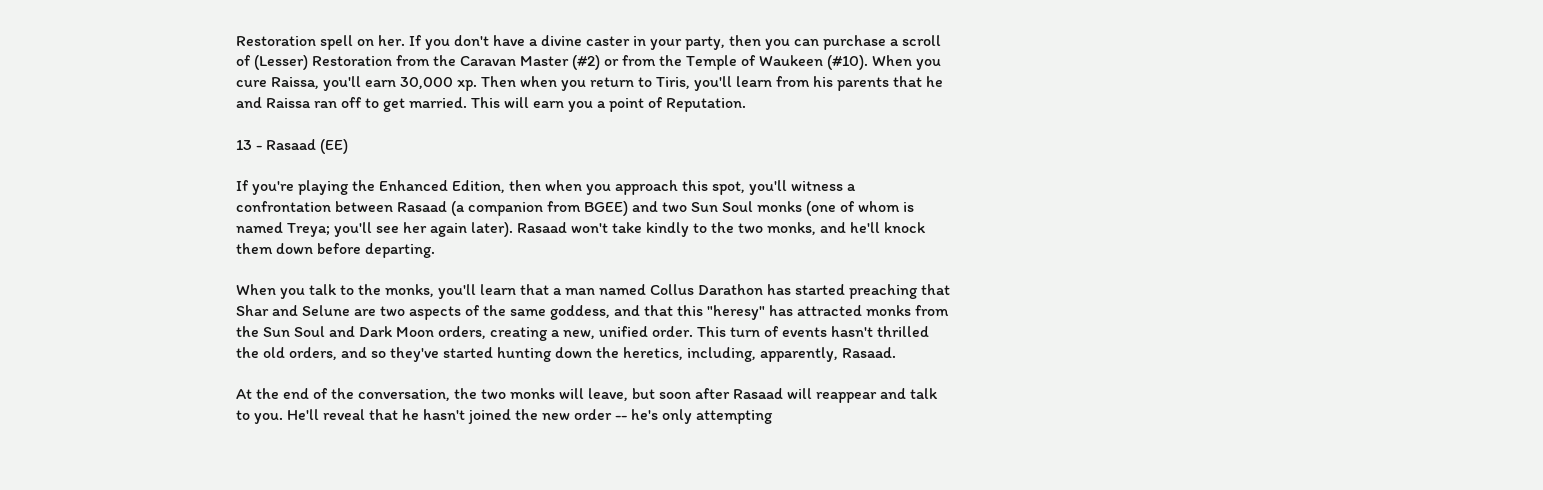Restoration spell on her. If you don't have a divine caster in your party, then you can purchase a scroll of (Lesser) Restoration from the Caravan Master (#2) or from the Temple of Waukeen (#10). When you cure Raissa, you'll earn 30,000 xp. Then when you return to Tiris, you'll learn from his parents that he and Raissa ran off to get married. This will earn you a point of Reputation.

13 - Rasaad (EE)

If you're playing the Enhanced Edition, then when you approach this spot, you'll witness a confrontation between Rasaad (a companion from BGEE) and two Sun Soul monks (one of whom is named Treya; you'll see her again later). Rasaad won't take kindly to the two monks, and he'll knock them down before departing.

When you talk to the monks, you'll learn that a man named Collus Darathon has started preaching that Shar and Selune are two aspects of the same goddess, and that this "heresy" has attracted monks from the Sun Soul and Dark Moon orders, creating a new, unified order. This turn of events hasn't thrilled the old orders, and so they've started hunting down the heretics, including, apparently, Rasaad.

At the end of the conversation, the two monks will leave, but soon after Rasaad will reappear and talk to you. He'll reveal that he hasn't joined the new order -- he's only attempting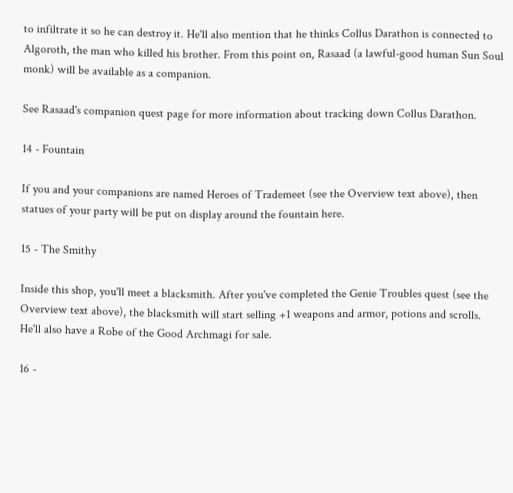to infiltrate it so he can destroy it. He'll also mention that he thinks Collus Darathon is connected to Algoroth, the man who killed his brother. From this point on, Rasaad (a lawful-good human Sun Soul monk) will be available as a companion.

See Rasaad's companion quest page for more information about tracking down Collus Darathon.

14 - Fountain

If you and your companions are named Heroes of Trademeet (see the Overview text above), then statues of your party will be put on display around the fountain here.

15 - The Smithy

Inside this shop, you'll meet a blacksmith. After you've completed the Genie Troubles quest (see the Overview text above), the blacksmith will start selling +1 weapons and armor, potions and scrolls. He'll also have a Robe of the Good Archmagi for sale.

16 -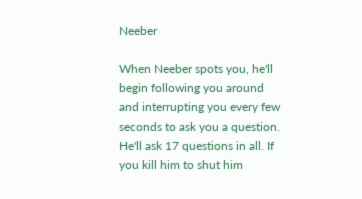Neeber

When Neeber spots you, he'll begin following you around and interrupting you every few seconds to ask you a question. He'll ask 17 questions in all. If you kill him to shut him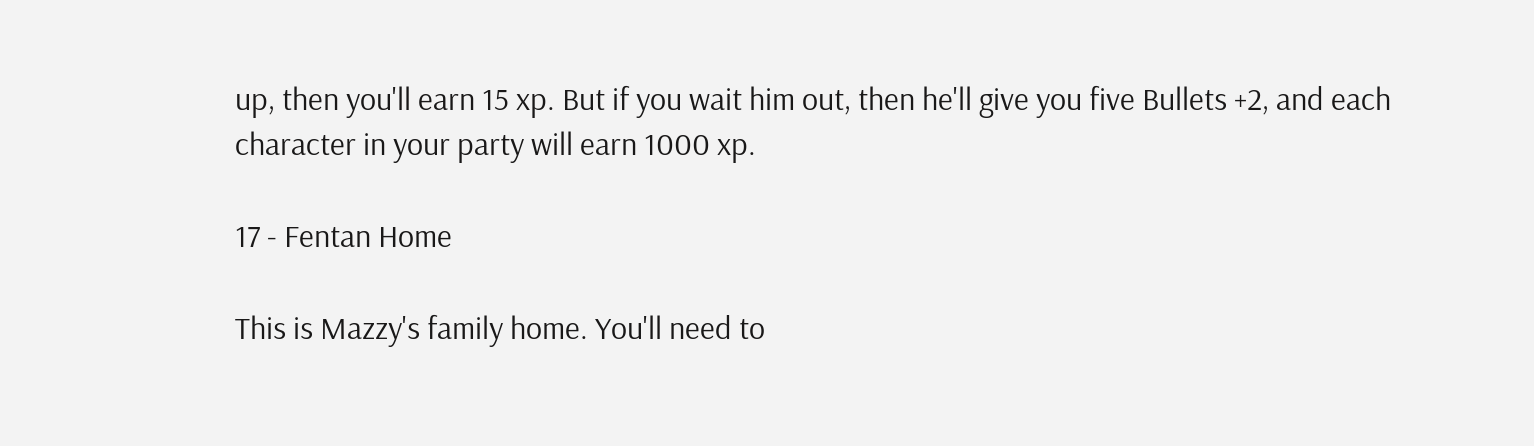up, then you'll earn 15 xp. But if you wait him out, then he'll give you five Bullets +2, and each character in your party will earn 1000 xp.

17 - Fentan Home

This is Mazzy's family home. You'll need to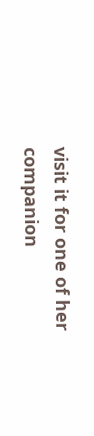visit it for one of her companion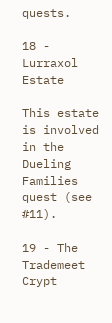quests.

18 - Lurraxol Estate

This estate is involved in the Dueling Families quest (see #11).

19 - The Trademeet Crypt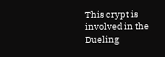This crypt is involved in the Dueling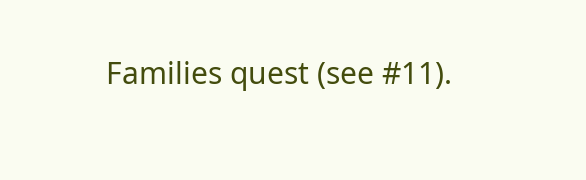Families quest (see #11).